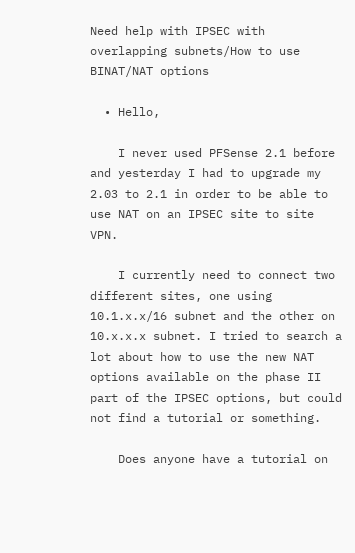Need help with IPSEC with overlapping subnets/How to use BINAT/NAT options

  • Hello,

    I never used PFSense 2.1 before and yesterday I had to upgrade my 2.03 to 2.1 in order to be able to use NAT on an IPSEC site to site VPN.

    I currently need to connect two different sites, one using 10.1.x.x/16 subnet and the other on 10.x.x.x subnet. I tried to search a lot about how to use the new NAT options available on the phase II part of the IPSEC options, but could not find a tutorial or something.

    Does anyone have a tutorial on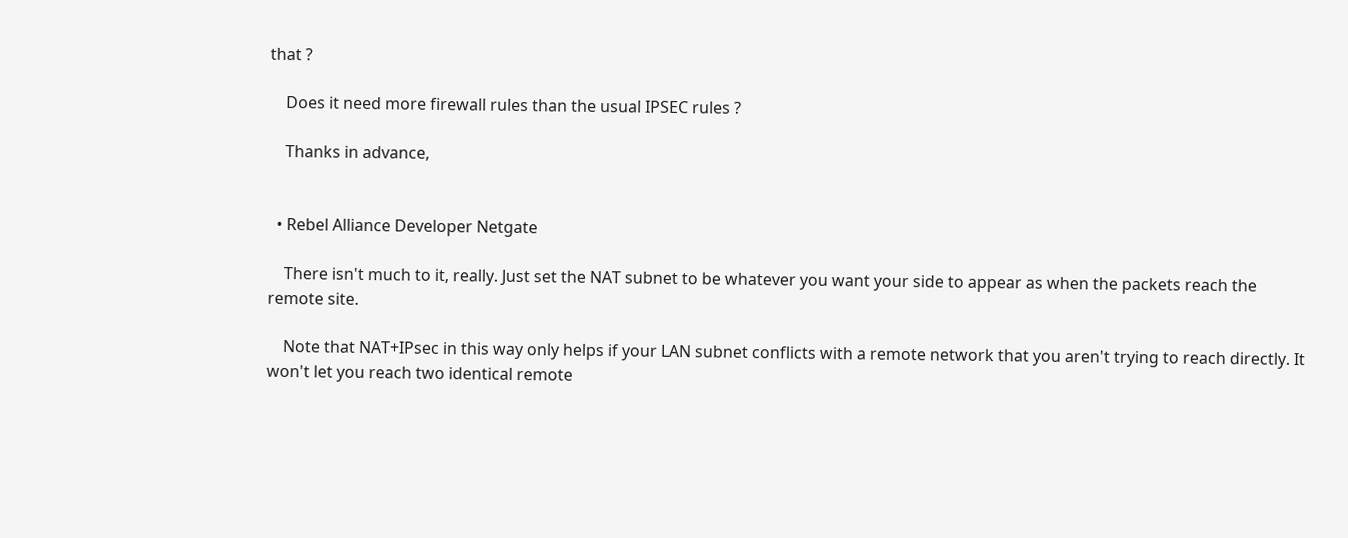that ?

    Does it need more firewall rules than the usual IPSEC rules ?

    Thanks in advance,


  • Rebel Alliance Developer Netgate

    There isn't much to it, really. Just set the NAT subnet to be whatever you want your side to appear as when the packets reach the remote site.

    Note that NAT+IPsec in this way only helps if your LAN subnet conflicts with a remote network that you aren't trying to reach directly. It won't let you reach two identical remote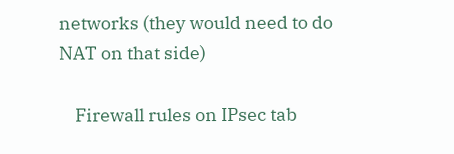networks (they would need to do NAT on that side)

    Firewall rules on IPsec tab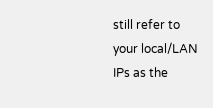still refer to your local/LAN IPs as the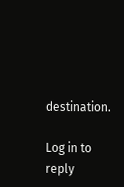destination.

Log in to reply